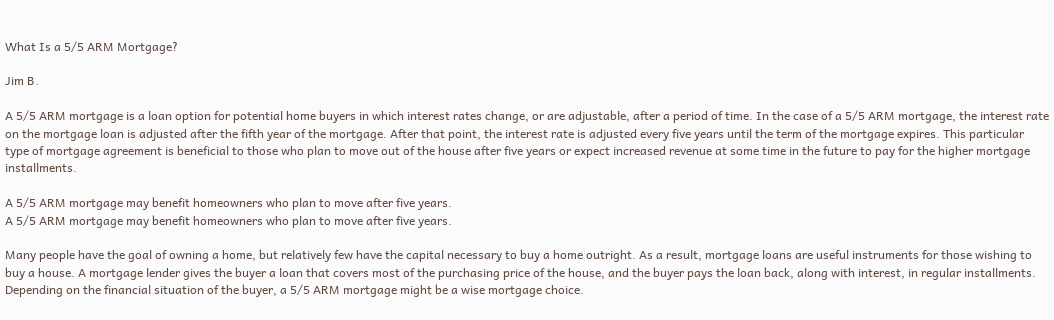What Is a 5/5 ARM Mortgage?

Jim B.

A 5/5 ARM mortgage is a loan option for potential home buyers in which interest rates change, or are adjustable, after a period of time. In the case of a 5/5 ARM mortgage, the interest rate on the mortgage loan is adjusted after the fifth year of the mortgage. After that point, the interest rate is adjusted every five years until the term of the mortgage expires. This particular type of mortgage agreement is beneficial to those who plan to move out of the house after five years or expect increased revenue at some time in the future to pay for the higher mortgage installments.

A 5/5 ARM mortgage may benefit homeowners who plan to move after five years.
A 5/5 ARM mortgage may benefit homeowners who plan to move after five years.

Many people have the goal of owning a home, but relatively few have the capital necessary to buy a home outright. As a result, mortgage loans are useful instruments for those wishing to buy a house. A mortgage lender gives the buyer a loan that covers most of the purchasing price of the house, and the buyer pays the loan back, along with interest, in regular installments. Depending on the financial situation of the buyer, a 5/5 ARM mortgage might be a wise mortgage choice.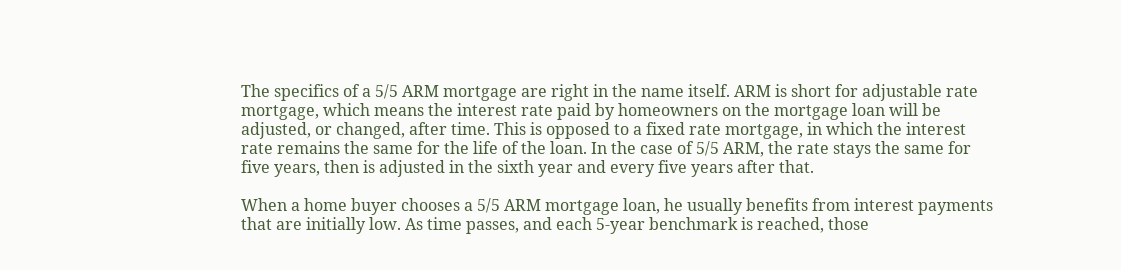The specifics of a 5/5 ARM mortgage are right in the name itself. ARM is short for adjustable rate mortgage, which means the interest rate paid by homeowners on the mortgage loan will be adjusted, or changed, after time. This is opposed to a fixed rate mortgage, in which the interest rate remains the same for the life of the loan. In the case of 5/5 ARM, the rate stays the same for five years, then is adjusted in the sixth year and every five years after that.

When a home buyer chooses a 5/5 ARM mortgage loan, he usually benefits from interest payments that are initially low. As time passes, and each 5-year benchmark is reached, those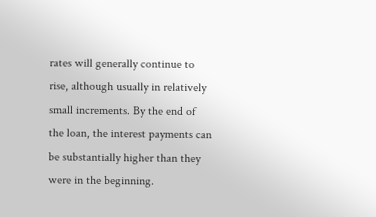rates will generally continue to rise, although usually in relatively small increments. By the end of the loan, the interest payments can be substantially higher than they were in the beginning.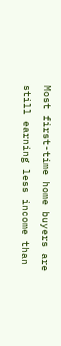Most first-time home buyers are still earning less income than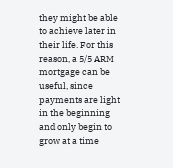they might be able to achieve later in their life. For this reason, a 5/5 ARM mortgage can be useful, since payments are light in the beginning and only begin to grow at a time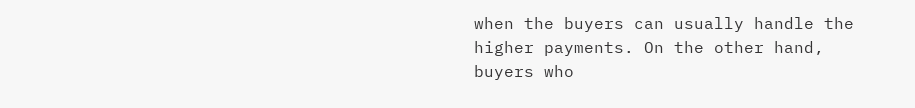when the buyers can usually handle the higher payments. On the other hand, buyers who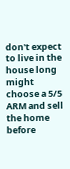don't expect to live in the house long might choose a 5/5 ARM and sell the home before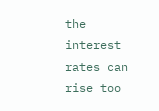the interest rates can rise too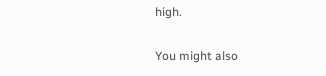high.

You might also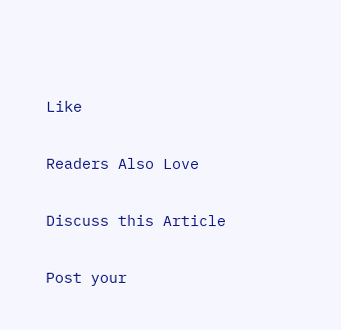Like

Readers Also Love

Discuss this Article

Post your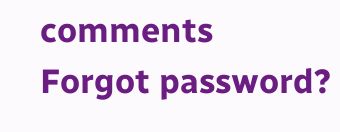comments
Forgot password?